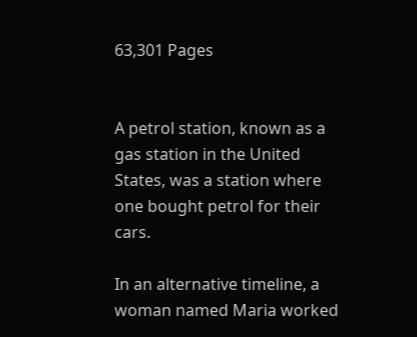63,301 Pages


A petrol station, known as a gas station in the United States, was a station where one bought petrol for their cars.

In an alternative timeline, a woman named Maria worked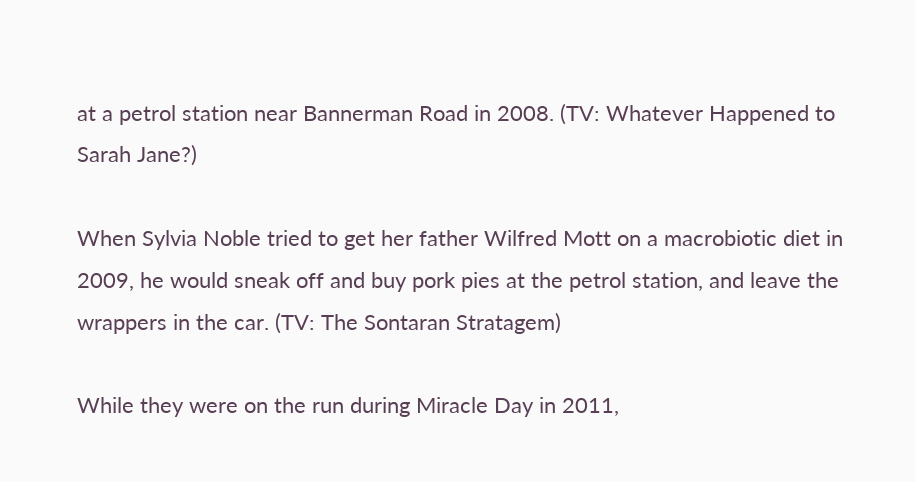at a petrol station near Bannerman Road in 2008. (TV: Whatever Happened to Sarah Jane?)

When Sylvia Noble tried to get her father Wilfred Mott on a macrobiotic diet in 2009, he would sneak off and buy pork pies at the petrol station, and leave the wrappers in the car. (TV: The Sontaran Stratagem)

While they were on the run during Miracle Day in 2011,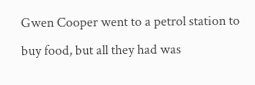Gwen Cooper went to a petrol station to buy food, but all they had was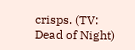crisps. (TV: Dead of Night)